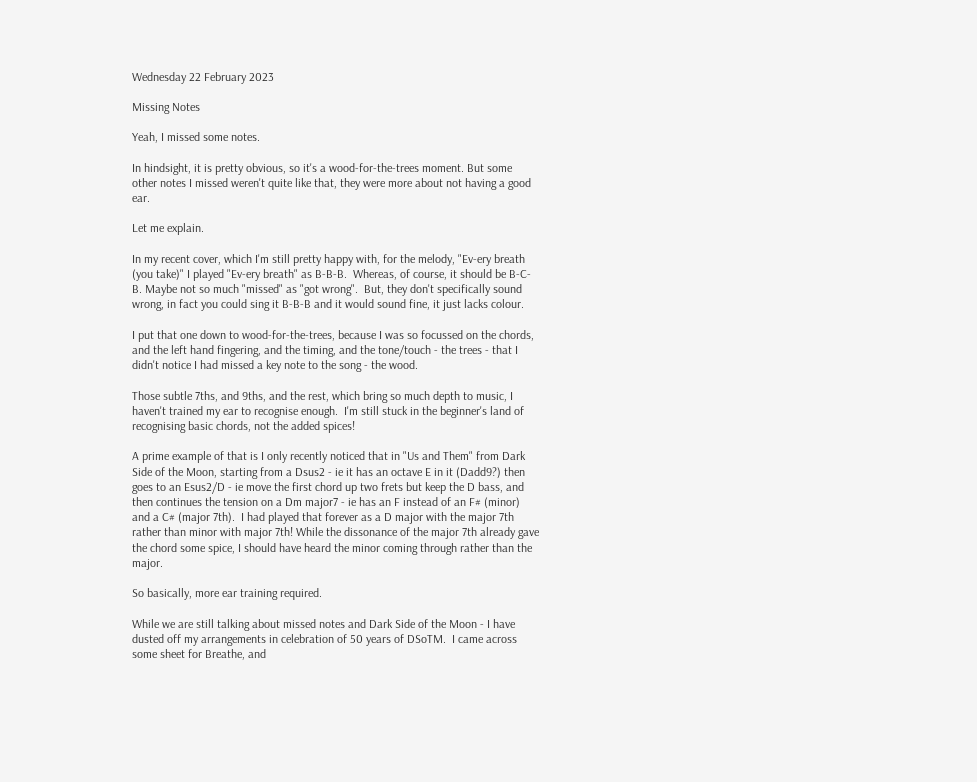Wednesday 22 February 2023

Missing Notes

Yeah, I missed some notes.

In hindsight, it is pretty obvious, so it's a wood-for-the-trees moment. But some other notes I missed weren't quite like that, they were more about not having a good ear.

Let me explain.

In my recent cover, which I'm still pretty happy with, for the melody, "Ev-ery breath (you take)" I played "Ev-ery breath" as B-B-B.  Whereas, of course, it should be B-C-B. Maybe not so much "missed" as "got wrong".  But, they don't specifically sound wrong, in fact you could sing it B-B-B and it would sound fine, it just lacks colour.

I put that one down to wood-for-the-trees, because I was so focussed on the chords, and the left hand fingering, and the timing, and the tone/touch - the trees - that I didn't notice I had missed a key note to the song - the wood.

Those subtle 7ths, and 9ths, and the rest, which bring so much depth to music, I haven't trained my ear to recognise enough.  I'm still stuck in the beginner's land of recognising basic chords, not the added spices!

A prime example of that is I only recently noticed that in "Us and Them" from Dark Side of the Moon, starting from a Dsus2 - ie it has an octave E in it (Dadd9?) then goes to an Esus2/D - ie move the first chord up two frets but keep the D bass, and then continues the tension on a Dm major7 - ie has an F instead of an F# (minor) and a C# (major 7th).  I had played that forever as a D major with the major 7th rather than minor with major 7th! While the dissonance of the major 7th already gave the chord some spice, I should have heard the minor coming through rather than the major.

So basically, more ear training required.

While we are still talking about missed notes and Dark Side of the Moon - I have dusted off my arrangements in celebration of 50 years of DSoTM.  I came across some sheet for Breathe, and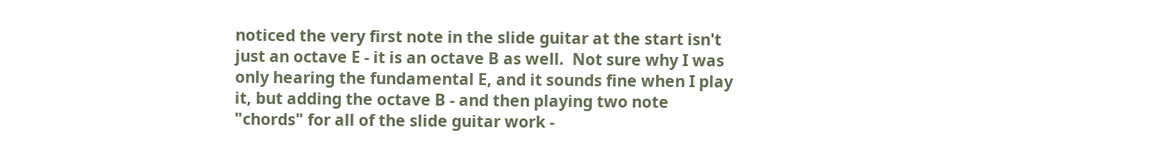noticed the very first note in the slide guitar at the start isn't just an octave E - it is an octave B as well.  Not sure why I was only hearing the fundamental E, and it sounds fine when I play it, but adding the octave B - and then playing two note "chords" for all of the slide guitar work -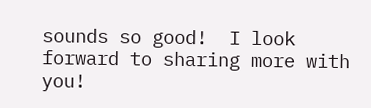sounds so good!  I look forward to sharing more with you!